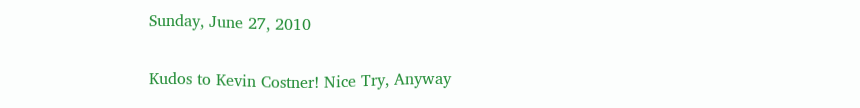Sunday, June 27, 2010

Kudos to Kevin Costner! Nice Try, Anyway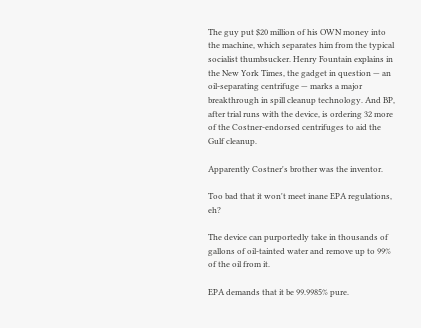The guy put $20 million of his OWN money into the machine, which separates him from the typical socialist thumbsucker. Henry Fountain explains in the New York Times, the gadget in question — an oil-separating centrifuge — marks a major breakthrough in spill cleanup technology. And BP, after trial runs with the device, is ordering 32 more of the Costner-endorsed centrifuges to aid the Gulf cleanup.

Apparently Costner's brother was the inventor.

Too bad that it won't meet inane EPA regulations, eh?

The device can purportedly take in thousands of gallons of oil-tainted water and remove up to 99% of the oil from it.

EPA demands that it be 99.9985% pure.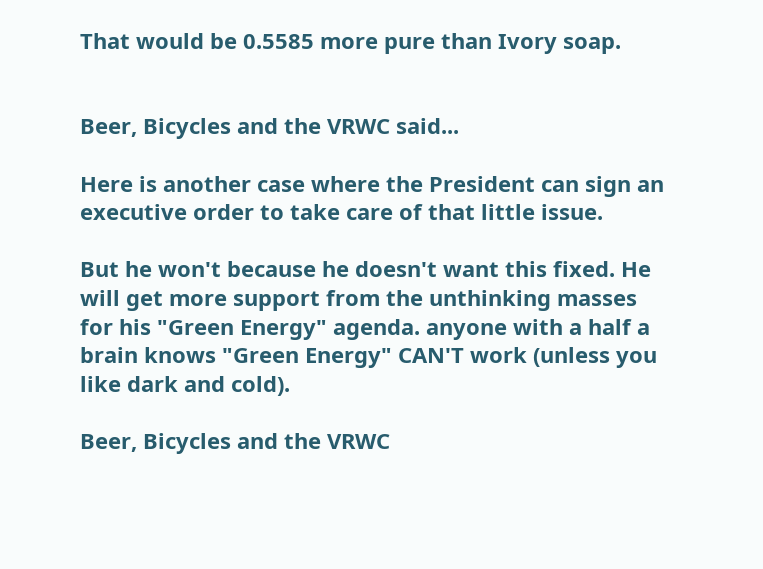That would be 0.5585 more pure than Ivory soap.


Beer, Bicycles and the VRWC said...

Here is another case where the President can sign an executive order to take care of that little issue.

But he won't because he doesn't want this fixed. He will get more support from the unthinking masses for his "Green Energy" agenda. anyone with a half a brain knows "Green Energy" CAN'T work (unless you like dark and cold).

Beer, Bicycles and the VRWC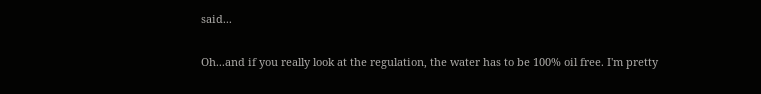said...

Oh...and if you really look at the regulation, the water has to be 100% oil free. I'm pretty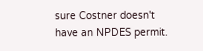sure Costner doesn't have an NPDES permit.